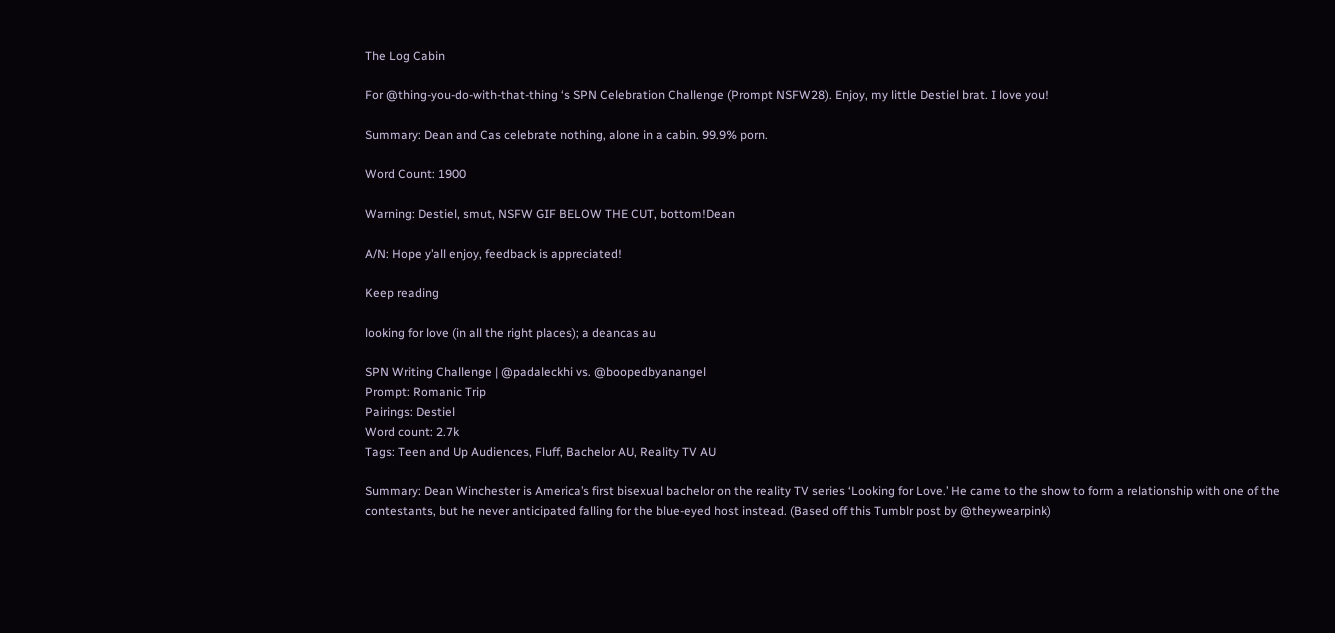The Log Cabin

For @thing-you-do-with-that-thing ‘s SPN Celebration Challenge (Prompt NSFW28). Enjoy, my little Destiel brat. I love you!

Summary: Dean and Cas celebrate nothing, alone in a cabin. 99.9% porn.

Word Count: 1900

Warning: Destiel, smut, NSFW GIF BELOW THE CUT, bottom!Dean

A/N: Hope y’all enjoy, feedback is appreciated!

Keep reading

looking for love (in all the right places); a deancas au

SPN Writing Challenge | @padaleckhi vs. @boopedbyanangel
Prompt: Romanic Trip
Pairings: Destiel
Word count: 2.7k
Tags: Teen and Up Audiences, Fluff, Bachelor AU, Reality TV AU

Summary: Dean Winchester is America’s first bisexual bachelor on the reality TV series ‘Looking for Love.’ He came to the show to form a relationship with one of the contestants, but he never anticipated falling for the blue-eyed host instead. (Based off this Tumblr post by @theywearpink)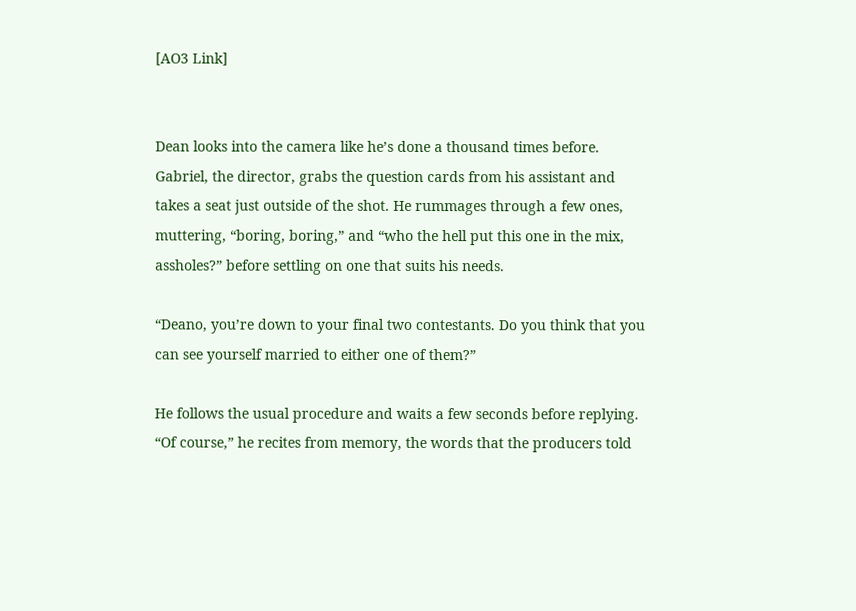[AO3 Link]


Dean looks into the camera like he’s done a thousand times before. Gabriel, the director, grabs the question cards from his assistant and takes a seat just outside of the shot. He rummages through a few ones, muttering, “boring, boring,” and “who the hell put this one in the mix, assholes?” before settling on one that suits his needs.

“Deano, you’re down to your final two contestants. Do you think that you can see yourself married to either one of them?”

He follows the usual procedure and waits a few seconds before replying. “Of course,” he recites from memory, the words that the producers told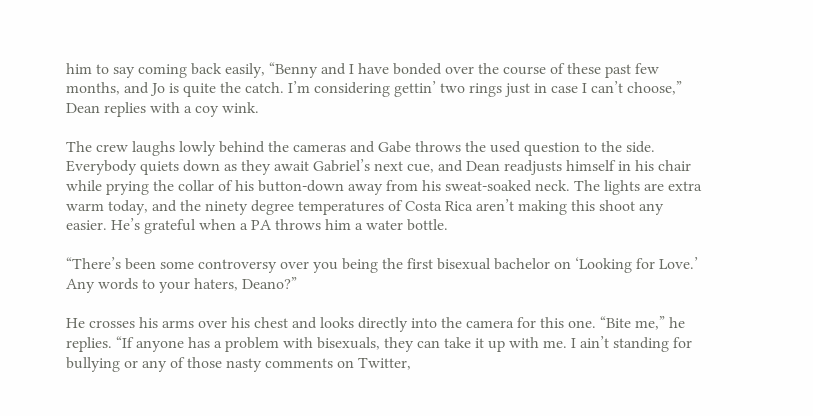him to say coming back easily, “Benny and I have bonded over the course of these past few months, and Jo is quite the catch. I’m considering gettin’ two rings just in case I can’t choose,” Dean replies with a coy wink.

The crew laughs lowly behind the cameras and Gabe throws the used question to the side. Everybody quiets down as they await Gabriel’s next cue, and Dean readjusts himself in his chair while prying the collar of his button-down away from his sweat-soaked neck. The lights are extra warm today, and the ninety degree temperatures of Costa Rica aren’t making this shoot any easier. He’s grateful when a PA throws him a water bottle.

“There’s been some controversy over you being the first bisexual bachelor on ‘Looking for Love.’ Any words to your haters, Deano?”

He crosses his arms over his chest and looks directly into the camera for this one. “Bite me,” he replies. “If anyone has a problem with bisexuals, they can take it up with me. I ain’t standing for bullying or any of those nasty comments on Twitter,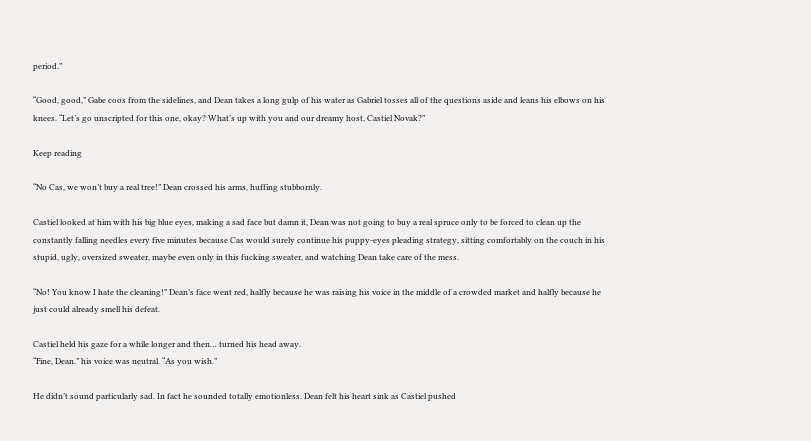period.”

“Good, good,” Gabe coos from the sidelines, and Dean takes a long gulp of his water as Gabriel tosses all of the questions aside and leans his elbows on his knees. “Let’s go unscripted for this one, okay? What’s up with you and our dreamy host, Castiel Novak?”

Keep reading

“No Cas, we won’t buy a real tree!” Dean crossed his arms, huffing stubbornly.

Castiel looked at him with his big blue eyes, making a sad face but damn it, Dean was not going to buy a real spruce only to be forced to clean up the constantly falling needles every five minutes because Cas would surely continue his puppy-eyes pleading strategy, sitting comfortably on the couch in his stupid, ugly, oversized sweater, maybe even only in this fucking sweater, and watching Dean take care of the mess.

“No! You know I hate the cleaning!” Dean’s face went red, halfly because he was raising his voice in the middle of a crowded market and halfly because he just could already smell his defeat.

Castiel held his gaze for a while longer and then… turned his head away.
“Fine, Dean.” his voice was neutral. “As you wish.”

He didn’t sound particularly sad. In fact he sounded totally emotionless. Dean felt his heart sink as Castiel pushed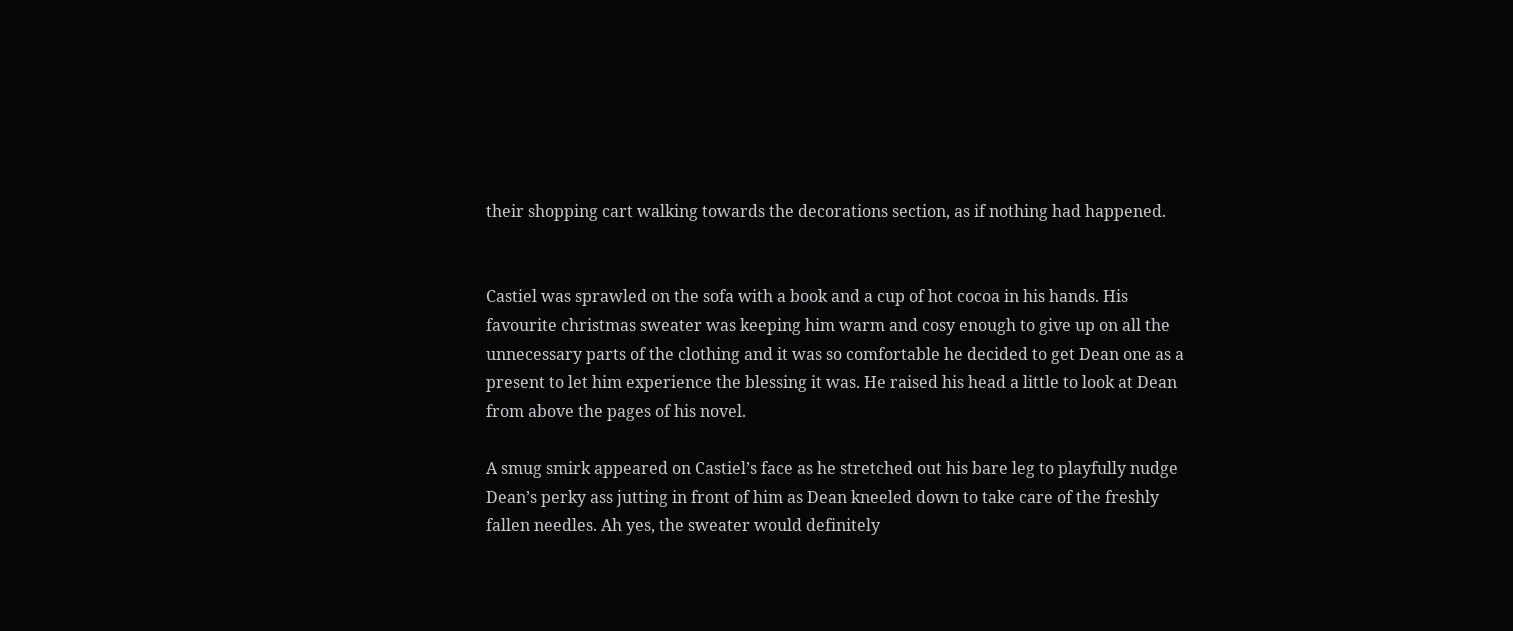their shopping cart walking towards the decorations section, as if nothing had happened.


Castiel was sprawled on the sofa with a book and a cup of hot cocoa in his hands. His favourite christmas sweater was keeping him warm and cosy enough to give up on all the unnecessary parts of the clothing and it was so comfortable he decided to get Dean one as a present to let him experience the blessing it was. He raised his head a little to look at Dean from above the pages of his novel.

A smug smirk appeared on Castiel’s face as he stretched out his bare leg to playfully nudge Dean’s perky ass jutting in front of him as Dean kneeled down to take care of the freshly fallen needles. Ah yes, the sweater would definitely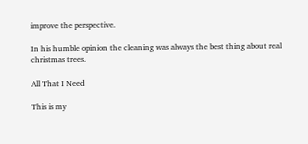improve the perspective.

In his humble opinion the cleaning was always the best thing about real christmas trees.

All That I Need

This is my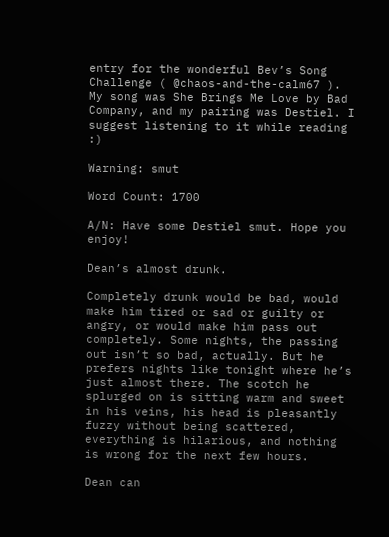entry for the wonderful Bev’s Song Challenge ( @chaos-and-the-calm67 ). My song was She Brings Me Love by Bad Company, and my pairing was Destiel. I suggest listening to it while reading :)

Warning: smut

Word Count: 1700

A/N: Have some Destiel smut. Hope you enjoy!

Dean’s almost drunk.

Completely drunk would be bad, would make him tired or sad or guilty or angry, or would make him pass out completely. Some nights, the passing out isn’t so bad, actually. But he prefers nights like tonight where he’s just almost there. The scotch he splurged on is sitting warm and sweet in his veins, his head is pleasantly fuzzy without being scattered, everything is hilarious, and nothing is wrong for the next few hours.

Dean can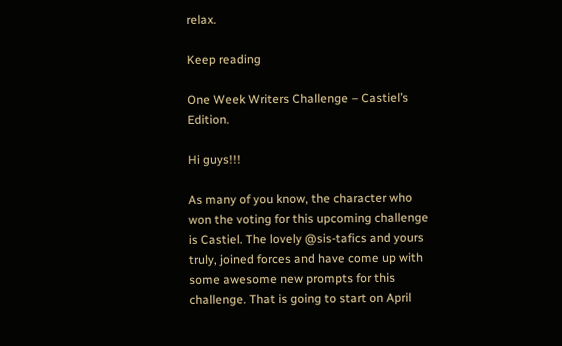relax.

Keep reading

One Week Writers Challenge – Castiel’s Edition.

Hi guys!!!

As many of you know, the character who won the voting for this upcoming challenge is Castiel. The lovely @sis-tafics and yours truly, joined forces and have come up with some awesome new prompts for this challenge. That is going to start on April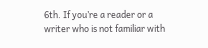6th. If you’re a reader or a writer who is not familiar with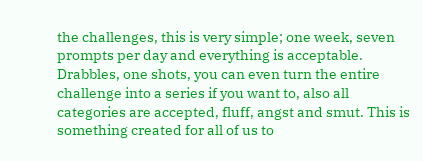the challenges, this is very simple; one week, seven prompts per day and everything is acceptable. Drabbles, one shots, you can even turn the entire challenge into a series if you want to, also all categories are accepted, fluff, angst and smut. This is something created for all of us to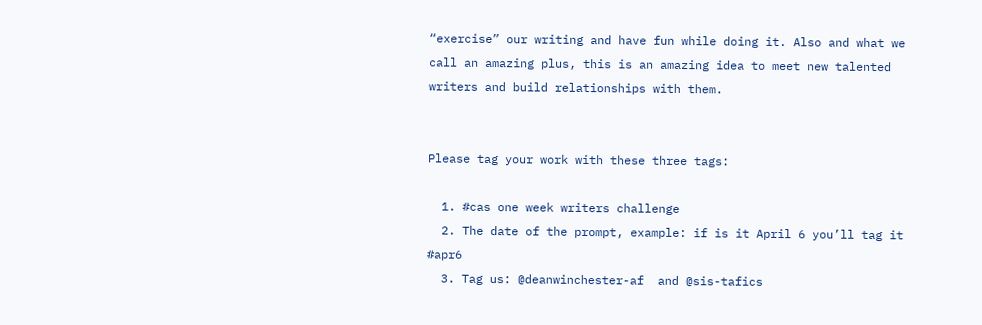“exercise” our writing and have fun while doing it. Also and what we call an amazing plus, this is an amazing idea to meet new talented writers and build relationships with them.


Please tag your work with these three tags:

  1. #cas one week writers challenge
  2. The date of the prompt, example: if is it April 6 you’ll tag it #apr6
  3. Tag us: @deanwinchester-af  and @sis-tafics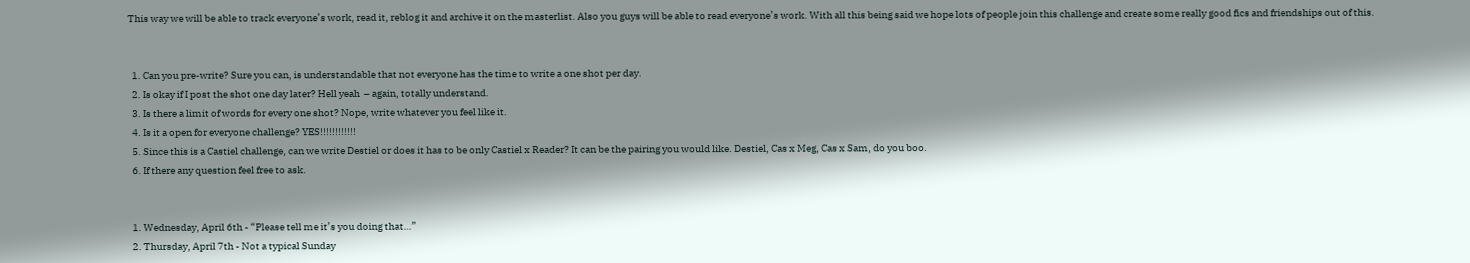This way we will be able to track everyone’s work, read it, reblog it and archive it on the masterlist. Also you guys will be able to read everyone’s work. With all this being said we hope lots of people join this challenge and create some really good fics and friendships out of this.


  1. Can you pre-write? Sure you can, is understandable that not everyone has the time to write a one shot per day.
  2. Is okay if I post the shot one day later? Hell yeah  – again, totally understand.
  3. Is there a limit of words for every one shot? Nope, write whatever you feel like it.
  4. Is it a open for everyone challenge? YES!!!!!!!!!!!!
  5. Since this is a Castiel challenge, can we write Destiel or does it has to be only Castiel x Reader? It can be the pairing you would like. Destiel, Cas x Meg, Cas x Sam, do you boo.
  6. If there any question feel free to ask.


  1. Wednesday, April 6th - “Please tell me it’s you doing that…”
  2. Thursday, April 7th - Not a typical Sunday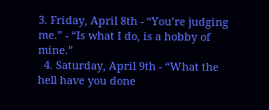3. Friday, April 8th - “You’re judging me.” - “Is what I do, is a hobby of mine.”
  4. Saturday, April 9th - “What the hell have you done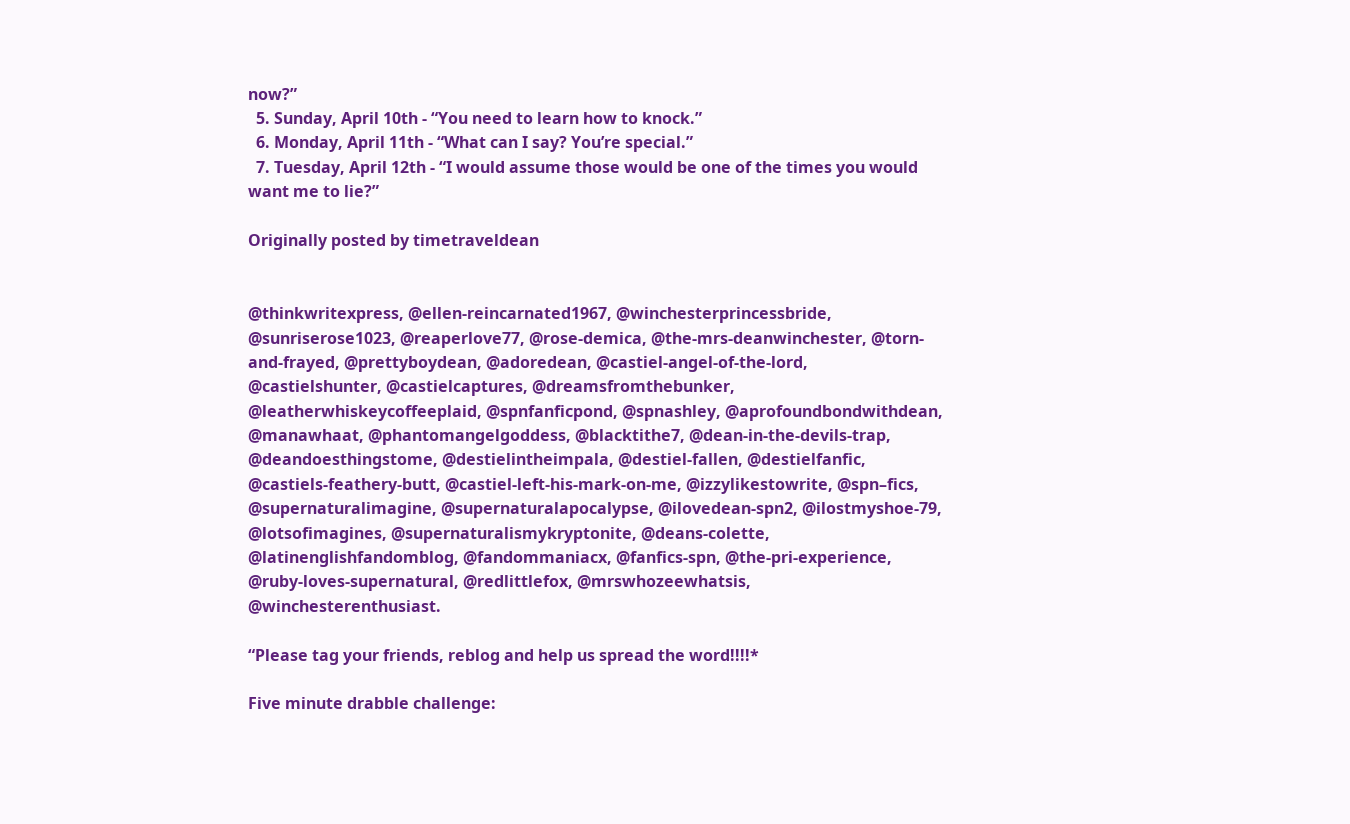now?”
  5. Sunday, April 10th - “You need to learn how to knock.”
  6. Monday, April 11th - “What can I say? You’re special.”
  7. Tuesday, April 12th - “I would assume those would be one of the times you would want me to lie?”

Originally posted by timetraveldean


@thinkwritexpress, @ellen-reincarnated1967, @winchesterprincessbride, @sunriserose1023, @reaperlove77, @rose-demica, @the-mrs-deanwinchester, @torn-and-frayed, @prettyboydean, @adoredean, @castiel-angel-of-the-lord, @castielshunter, @castielcaptures, @dreamsfromthebunker, @leatherwhiskeycoffeeplaid, @spnfanficpond, @spnashley, @aprofoundbondwithdean, @manawhaat, @phantomangelgoddess, @blacktithe7, @dean-in-the-devils-trap, @deandoesthingstome, @destielintheimpala, @destiel-fallen, @destielfanfic, @castiels-feathery-butt, @castiel-left-his-mark-on-me, @izzylikestowrite, @spn–fics, @supernaturalimagine, @supernaturalapocalypse, @ilovedean-spn2, @ilostmyshoe-79, @lotsofimagines, @supernaturalismykryptonite, @deans-colette, @latinenglishfandomblog, @fandommaniacx, @fanfics-spn, @the-pri-experience, @ruby-loves-supernatural, @redlittlefox, @mrswhozeewhatsis, @winchesterenthusiast.

“Please tag your friends, reblog and help us spread the word!!!!*

Five minute drabble challenge: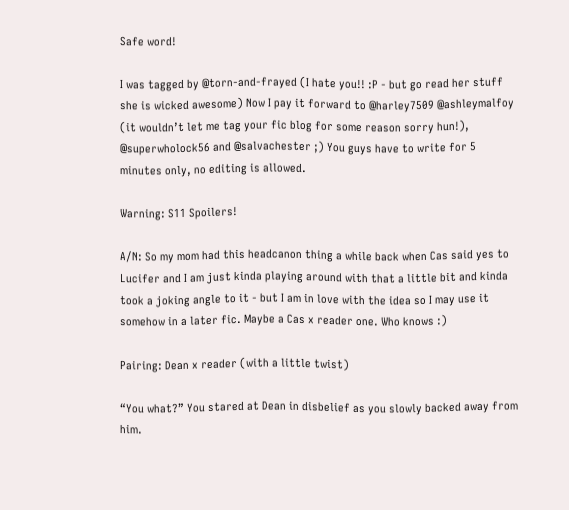Safe word!

I was tagged by @torn-and-frayed (I hate you!! :P - but go read her stuff she is wicked awesome) Now I pay it forward to @harley7509 @ashleymalfoy (it wouldn’t let me tag your fic blog for some reason sorry hun!), @superwholock56 and @salvachester ;) You guys have to write for 5 minutes only, no editing is allowed.

Warning: S11 Spoilers!

A/N: So my mom had this headcanon thing a while back when Cas said yes to Lucifer and I am just kinda playing around with that a little bit and kinda took a joking angle to it - but I am in love with the idea so I may use it somehow in a later fic. Maybe a Cas x reader one. Who knows :)

Pairing: Dean x reader (with a little twist)

“You what?” You stared at Dean in disbelief as you slowly backed away from him.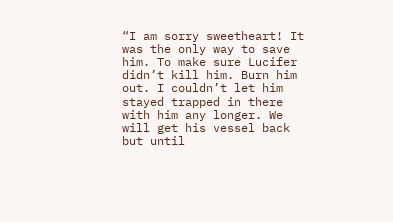“I am sorry sweetheart! It was the only way to save him. To make sure Lucifer didn’t kill him. Burn him out. I couldn’t let him stayed trapped in there with him any longer. We will get his vessel back but until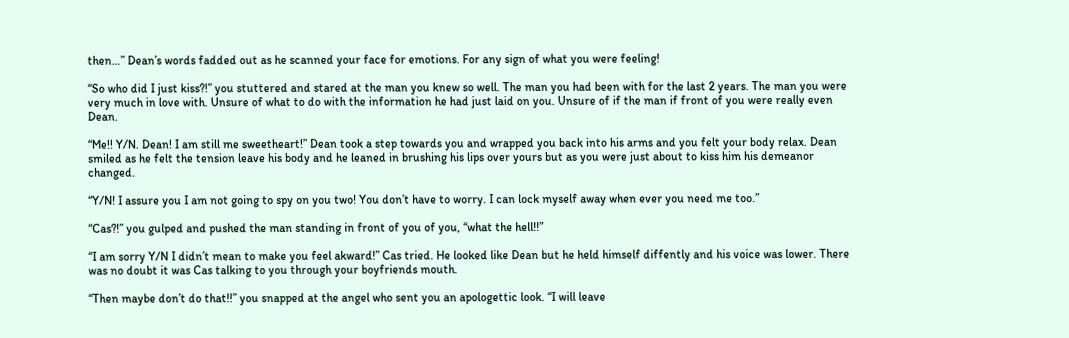then…” Dean’s words fadded out as he scanned your face for emotions. For any sign of what you were feeling!

“So who did I just kiss?!” you stuttered and stared at the man you knew so well. The man you had been with for the last 2 years. The man you were very much in love with. Unsure of what to do with the information he had just laid on you. Unsure of if the man if front of you were really even Dean.

“Me!! Y/N. Dean! I am still me sweetheart!” Dean took a step towards you and wrapped you back into his arms and you felt your body relax. Dean smiled as he felt the tension leave his body and he leaned in brushing his lips over yours but as you were just about to kiss him his demeanor changed.

“Y/N! I assure you I am not going to spy on you two! You don’t have to worry. I can lock myself away when ever you need me too.”

“Cas?!” you gulped and pushed the man standing in front of you of you, “what the hell!!”

“I am sorry Y/N I didn’t mean to make you feel akward!” Cas tried. He looked like Dean but he held himself diffently and his voice was lower. There was no doubt it was Cas talking to you through your boyfriends mouth.

“Then maybe don’t do that!!” you snapped at the angel who sent you an apologettic look. “I will leave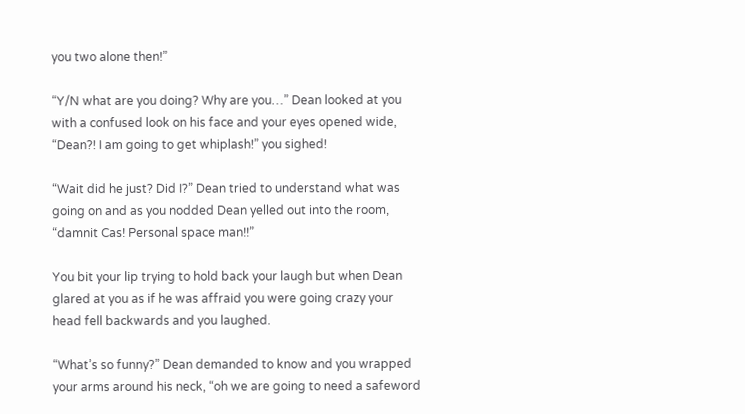you two alone then!”

“Y/N what are you doing? Why are you…” Dean looked at you with a confused look on his face and your eyes opened wide, “Dean?! I am going to get whiplash!” you sighed!

“Wait did he just? Did I?” Dean tried to understand what was going on and as you nodded Dean yelled out into the room, “damnit Cas! Personal space man!!”

You bit your lip trying to hold back your laugh but when Dean glared at you as if he was affraid you were going crazy your head fell backwards and you laughed.

“What’s so funny?” Dean demanded to know and you wrapped your arms around his neck, “oh we are going to need a safeword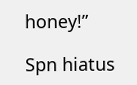honey!”

Spn hiatus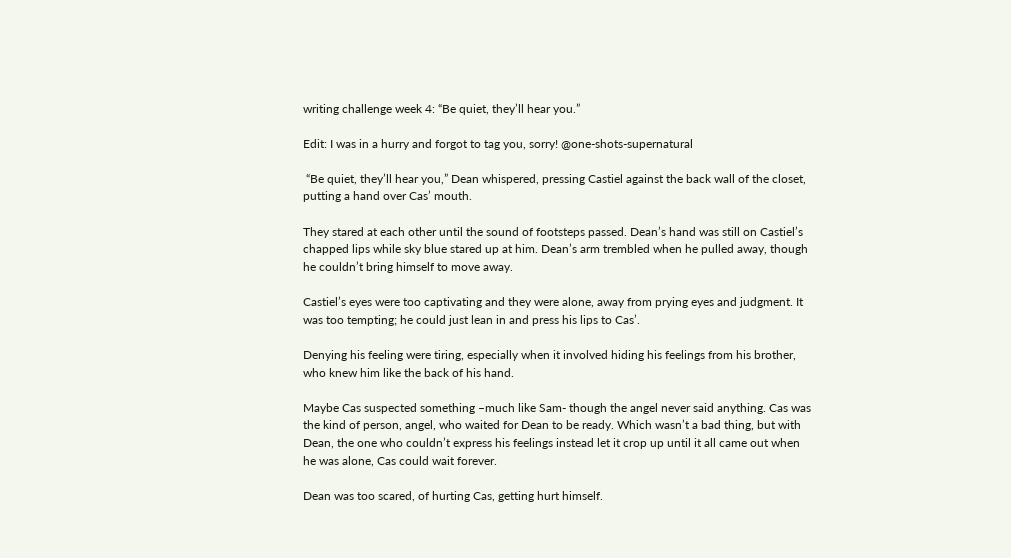writing challenge week 4: “Be quiet, they’ll hear you.”

Edit: I was in a hurry and forgot to tag you, sorry! @one-shots-supernatural

 “Be quiet, they’ll hear you,” Dean whispered, pressing Castiel against the back wall of the closet, putting a hand over Cas’ mouth.

They stared at each other until the sound of footsteps passed. Dean’s hand was still on Castiel’s chapped lips while sky blue stared up at him. Dean’s arm trembled when he pulled away, though he couldn’t bring himself to move away.

Castiel’s eyes were too captivating and they were alone, away from prying eyes and judgment. It was too tempting; he could just lean in and press his lips to Cas’.

Denying his feeling were tiring, especially when it involved hiding his feelings from his brother, who knew him like the back of his hand.

Maybe Cas suspected something –much like Sam- though the angel never said anything. Cas was the kind of person, angel, who waited for Dean to be ready. Which wasn’t a bad thing, but with Dean, the one who couldn’t express his feelings instead let it crop up until it all came out when he was alone, Cas could wait forever.

Dean was too scared, of hurting Cas, getting hurt himself.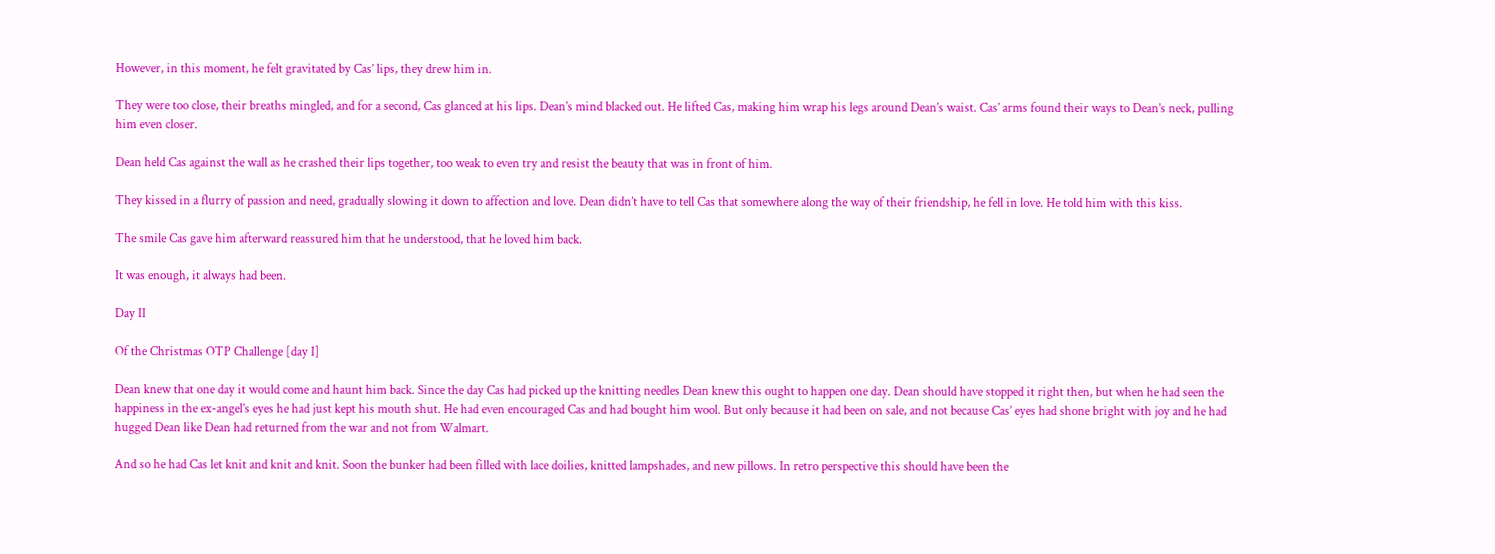However, in this moment, he felt gravitated by Cas’ lips, they drew him in.

They were too close, their breaths mingled, and for a second, Cas glanced at his lips. Dean’s mind blacked out. He lifted Cas, making him wrap his legs around Dean’s waist. Cas’ arms found their ways to Dean’s neck, pulling him even closer.

Dean held Cas against the wall as he crashed their lips together, too weak to even try and resist the beauty that was in front of him.

They kissed in a flurry of passion and need, gradually slowing it down to affection and love. Dean didn’t have to tell Cas that somewhere along the way of their friendship, he fell in love. He told him with this kiss.

The smile Cas gave him afterward reassured him that he understood, that he loved him back.

It was enough, it always had been.

Day II

Of the Christmas OTP Challenge [day I]

Dean knew that one day it would come and haunt him back. Since the day Cas had picked up the knitting needles Dean knew this ought to happen one day. Dean should have stopped it right then, but when he had seen the happiness in the ex-angel’s eyes he had just kept his mouth shut. He had even encouraged Cas and had bought him wool. But only because it had been on sale, and not because Cas’ eyes had shone bright with joy and he had hugged Dean like Dean had returned from the war and not from Walmart.

And so he had Cas let knit and knit and knit. Soon the bunker had been filled with lace doilies, knitted lampshades, and new pillows. In retro perspective this should have been the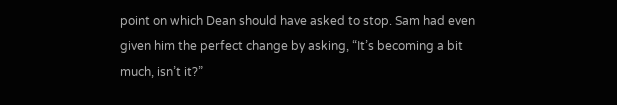point on which Dean should have asked to stop. Sam had even given him the perfect change by asking, “It’s becoming a bit much, isn’t it?”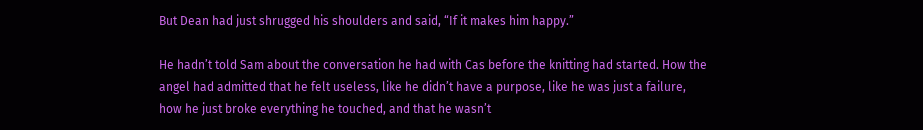But Dean had just shrugged his shoulders and said, “If it makes him happy.”

He hadn’t told Sam about the conversation he had with Cas before the knitting had started. How the angel had admitted that he felt useless, like he didn’t have a purpose, like he was just a failure, how he just broke everything he touched, and that he wasn’t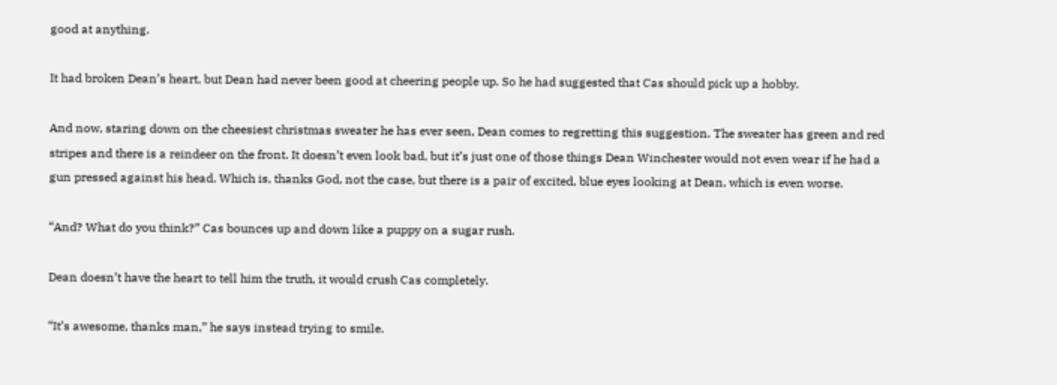good at anything.

It had broken Dean’s heart, but Dean had never been good at cheering people up. So he had suggested that Cas should pick up a hobby.

And now, staring down on the cheesiest christmas sweater he has ever seen, Dean comes to regretting this suggestion. The sweater has green and red stripes and there is a reindeer on the front. It doesn’t even look bad, but it’s just one of those things Dean Winchester would not even wear if he had a gun pressed against his head. Which is, thanks God, not the case, but there is a pair of excited, blue eyes looking at Dean, which is even worse.

“And? What do you think?” Cas bounces up and down like a puppy on a sugar rush.

Dean doesn’t have the heart to tell him the truth, it would crush Cas completely.

“It’s awesome, thanks man,” he says instead trying to smile.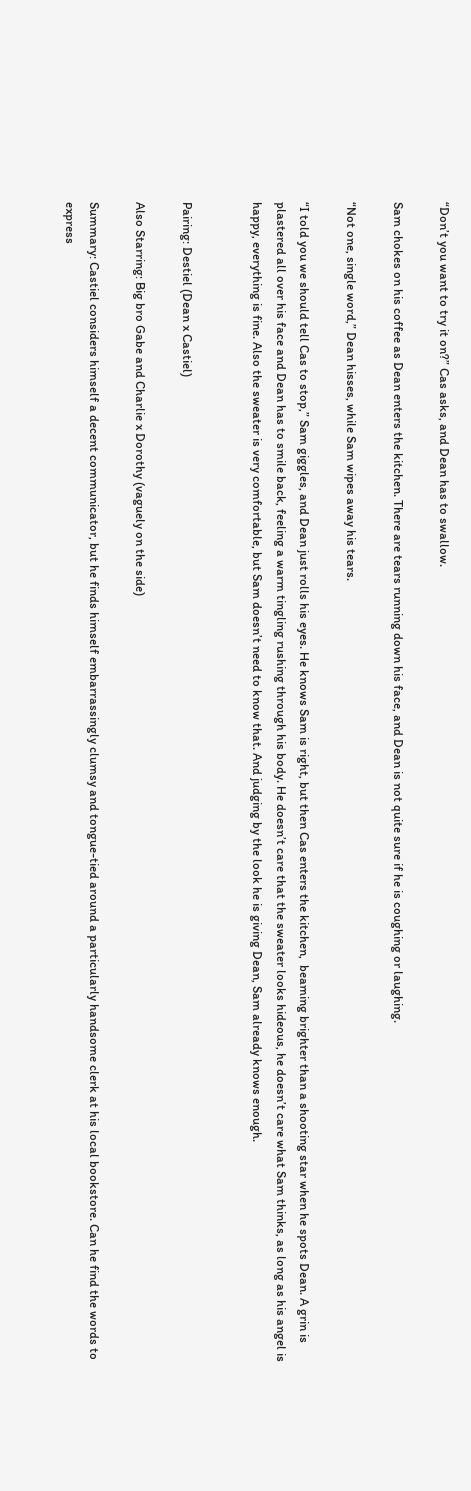“Don’t you want to try it on?” Cas asks, and Dean has to swallow.

Sam chokes on his coffee as Dean enters the kitchen. There are tears running down his face, and Dean is not quite sure if he is coughing or laughing.

“Not one, single word,” Dean hisses, while Sam wipes away his tears.

“I told you we should tell Cas to stop,” Sam giggles, and Dean just rolls his eyes. He knows Sam is right, but then Cas enters the kitchen,  beaming brighter than a shooting star when he spots Dean. A grin is plastered all over his face and Dean has to smile back, feeling a warm tingling rushing through his body. He doesn’t care that the sweater looks hideous, he doesn’t care what Sam thinks, as long as his angel is happy, everything is fine. Also the sweater is very comfortable, but Sam doesn’t need to know that. And judging by the look he is giving Dean, Sam already knows enough.


Pairing: Destiel (Dean x Castiel)

Also Starring: Big bro Gabe and Charlie x Dorothy (vaguely on the side)

Summary: Castiel considers himself a decent communicator, but he finds himself embarrassingly clumsy and tongue-tied around a particularly handsome clerk at his local bookstore. Can he find the words to express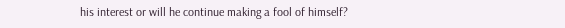his interest or will he continue making a fool of himself?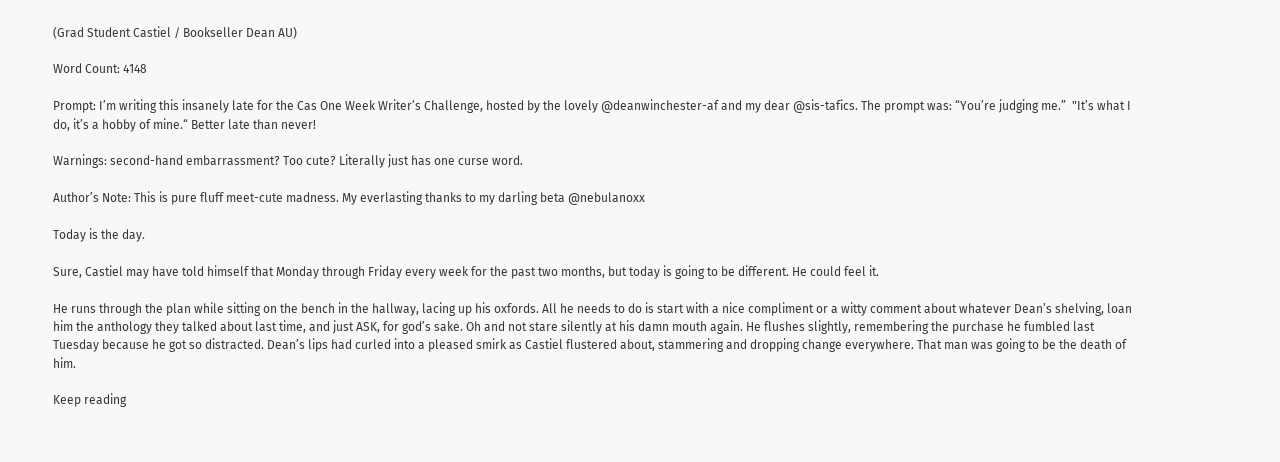(Grad Student Castiel / Bookseller Dean AU)

Word Count: 4148

Prompt: I’m writing this insanely late for the Cas One Week Writer’s Challenge, hosted by the lovely @deanwinchester-af and my dear @sis-tafics. The prompt was: “You’re judging me.”  "It’s what I do, it’s a hobby of mine.“ Better late than never!

Warnings: second-hand embarrassment? Too cute? Literally just has one curse word.

Author’s Note: This is pure fluff meet-cute madness. My everlasting thanks to my darling beta @nebulanoxx

Today is the day.

Sure, Castiel may have told himself that Monday through Friday every week for the past two months, but today is going to be different. He could feel it.

He runs through the plan while sitting on the bench in the hallway, lacing up his oxfords. All he needs to do is start with a nice compliment or a witty comment about whatever Dean’s shelving, loan him the anthology they talked about last time, and just ASK, for god’s sake. Oh and not stare silently at his damn mouth again. He flushes slightly, remembering the purchase he fumbled last Tuesday because he got so distracted. Dean’s lips had curled into a pleased smirk as Castiel flustered about, stammering and dropping change everywhere. That man was going to be the death of him.

Keep reading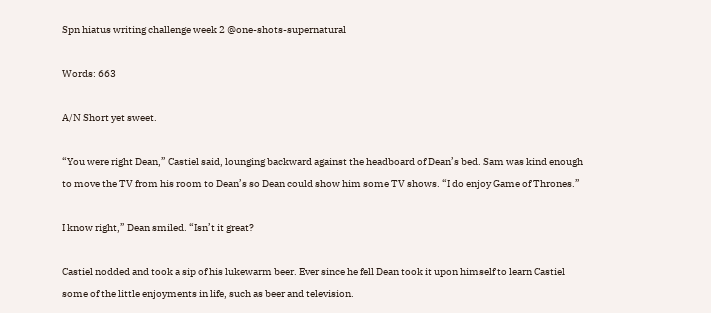Spn hiatus writing challenge week 2 @one-shots-supernatural

Words: 663

A/N Short yet sweet.

“You were right Dean,” Castiel said, lounging backward against the headboard of Dean’s bed. Sam was kind enough to move the TV from his room to Dean’s so Dean could show him some TV shows. “I do enjoy Game of Thrones.”

I know right,” Dean smiled. “Isn’t it great?

Castiel nodded and took a sip of his lukewarm beer. Ever since he fell Dean took it upon himself to learn Castiel some of the little enjoyments in life, such as beer and television.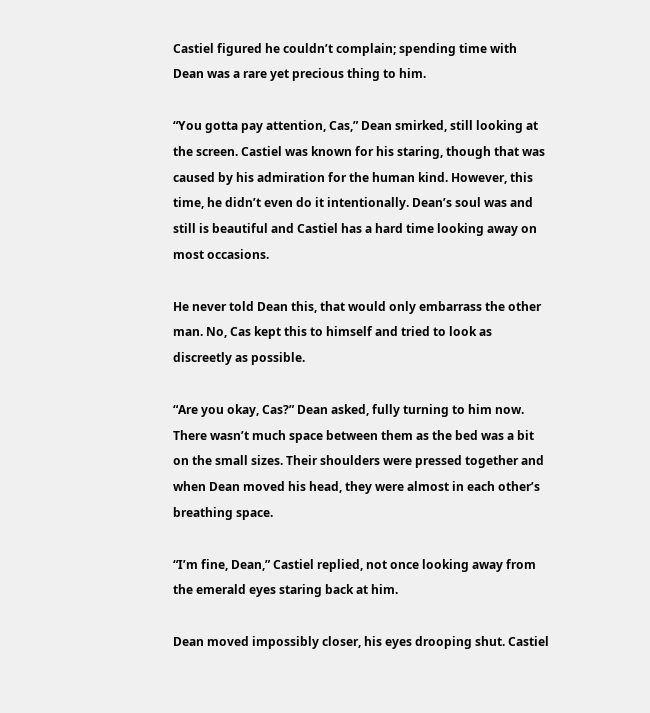Castiel figured he couldn’t complain; spending time with Dean was a rare yet precious thing to him.

“You gotta pay attention, Cas,” Dean smirked, still looking at the screen. Castiel was known for his staring, though that was caused by his admiration for the human kind. However, this time, he didn’t even do it intentionally. Dean’s soul was and still is beautiful and Castiel has a hard time looking away on most occasions.

He never told Dean this, that would only embarrass the other man. No, Cas kept this to himself and tried to look as discreetly as possible.

“Are you okay, Cas?” Dean asked, fully turning to him now. There wasn’t much space between them as the bed was a bit on the small sizes. Their shoulders were pressed together and when Dean moved his head, they were almost in each other’s breathing space.

“I’m fine, Dean,” Castiel replied, not once looking away from the emerald eyes staring back at him.

Dean moved impossibly closer, his eyes drooping shut. Castiel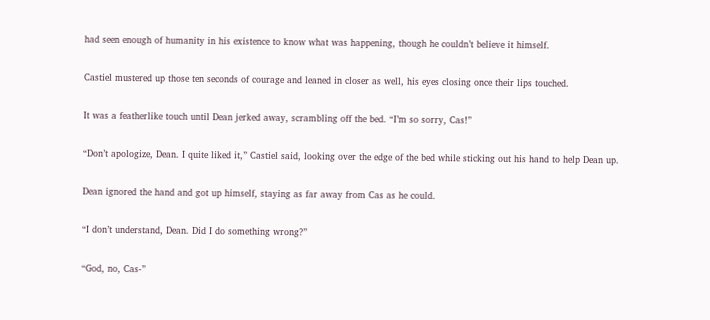had seen enough of humanity in his existence to know what was happening, though he couldn’t believe it himself.

Castiel mustered up those ten seconds of courage and leaned in closer as well, his eyes closing once their lips touched.

It was a featherlike touch until Dean jerked away, scrambling off the bed. “I’m so sorry, Cas!”

“Don’t apologize, Dean. I quite liked it,” Castiel said, looking over the edge of the bed while sticking out his hand to help Dean up.

Dean ignored the hand and got up himself, staying as far away from Cas as he could.

“I don’t understand, Dean. Did I do something wrong?”

“God, no, Cas-”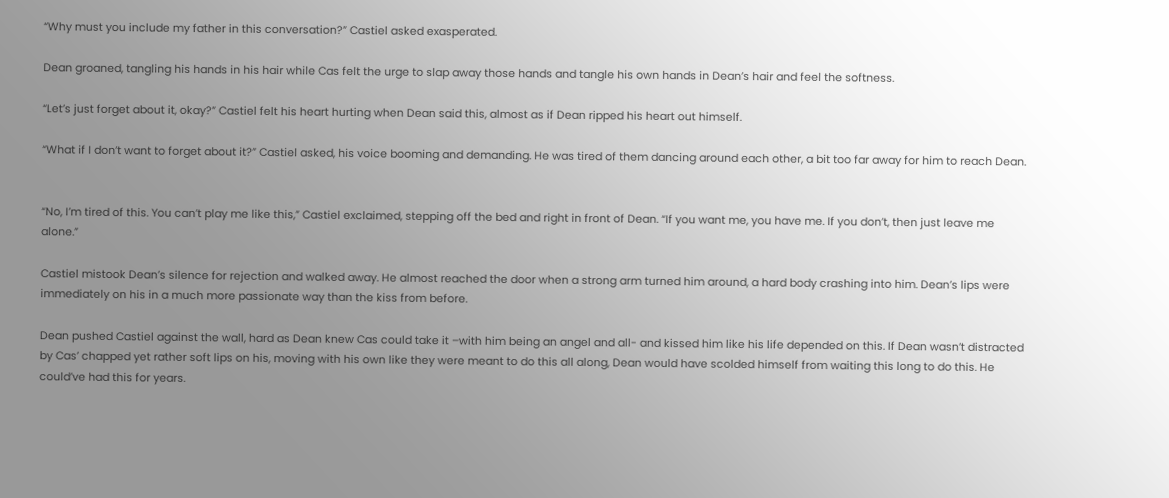“Why must you include my father in this conversation?” Castiel asked exasperated.

Dean groaned, tangling his hands in his hair while Cas felt the urge to slap away those hands and tangle his own hands in Dean’s hair and feel the softness.

“Let’s just forget about it, okay?” Castiel felt his heart hurting when Dean said this, almost as if Dean ripped his heart out himself.

“What if I don’t want to forget about it?” Castiel asked, his voice booming and demanding. He was tired of them dancing around each other, a bit too far away for him to reach Dean.


“No, I’m tired of this. You can’t play me like this,” Castiel exclaimed, stepping off the bed and right in front of Dean. “If you want me, you have me. If you don’t, then just leave me alone.”

Castiel mistook Dean’s silence for rejection and walked away. He almost reached the door when a strong arm turned him around, a hard body crashing into him. Dean’s lips were immediately on his in a much more passionate way than the kiss from before.

Dean pushed Castiel against the wall, hard as Dean knew Cas could take it –with him being an angel and all- and kissed him like his life depended on this. If Dean wasn’t distracted by Cas’ chapped yet rather soft lips on his, moving with his own like they were meant to do this all along, Dean would have scolded himself from waiting this long to do this. He could’ve had this for years.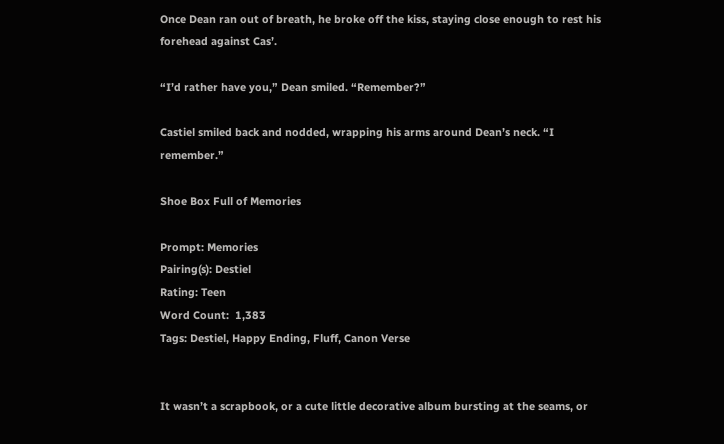Once Dean ran out of breath, he broke off the kiss, staying close enough to rest his forehead against Cas’.

“I’d rather have you,” Dean smiled. “Remember?”

Castiel smiled back and nodded, wrapping his arms around Dean’s neck. “I remember.”

Shoe Box Full of Memories

Prompt: Memories
Pairing(s): Destiel
Rating: Teen
Word Count:  1,383
Tags: Destiel, Happy Ending, Fluff, Canon Verse


It wasn’t a scrapbook, or a cute little decorative album bursting at the seams, or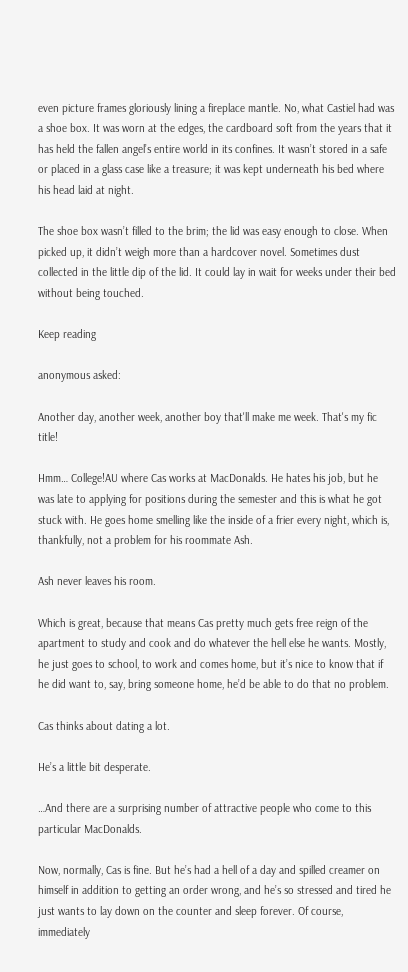even picture frames gloriously lining a fireplace mantle. No, what Castiel had was a shoe box. It was worn at the edges, the cardboard soft from the years that it has held the fallen angel’s entire world in its confines. It wasn’t stored in a safe or placed in a glass case like a treasure; it was kept underneath his bed where his head laid at night.

The shoe box wasn’t filled to the brim; the lid was easy enough to close. When picked up, it didn’t weigh more than a hardcover novel. Sometimes dust collected in the little dip of the lid. It could lay in wait for weeks under their bed without being touched.

Keep reading

anonymous asked:

Another day, another week, another boy that'll make me week. That's my fic title!

Hmm… College!AU where Cas works at MacDonalds. He hates his job, but he was late to applying for positions during the semester and this is what he got stuck with. He goes home smelling like the inside of a frier every night, which is, thankfully, not a problem for his roommate Ash.

Ash never leaves his room.

Which is great, because that means Cas pretty much gets free reign of the apartment to study and cook and do whatever the hell else he wants. Mostly, he just goes to school, to work and comes home, but it’s nice to know that if he did want to, say, bring someone home, he’d be able to do that no problem.

Cas thinks about dating a lot.

He’s a little bit desperate.

…And there are a surprising number of attractive people who come to this particular MacDonalds.

Now, normally, Cas is fine. But he’s had a hell of a day and spilled creamer on himself in addition to getting an order wrong, and he’s so stressed and tired he just wants to lay down on the counter and sleep forever. Of course, immediately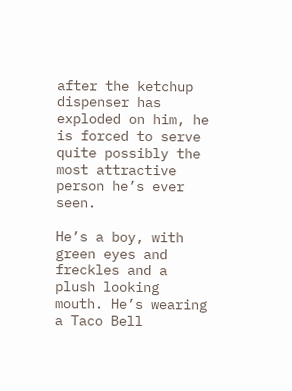after the ketchup dispenser has exploded on him, he is forced to serve quite possibly the most attractive person he’s ever seen.

He’s a boy, with green eyes and freckles and a plush looking mouth. He’s wearing a Taco Bell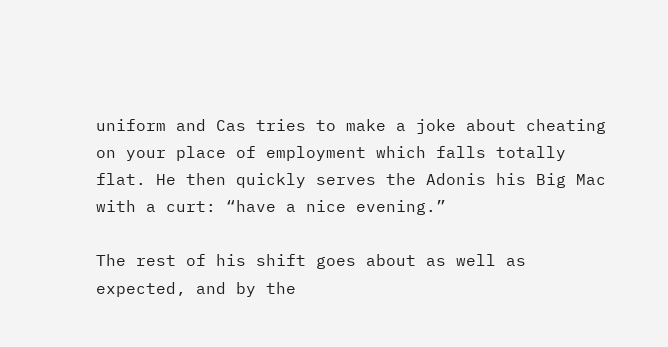uniform and Cas tries to make a joke about cheating on your place of employment which falls totally flat. He then quickly serves the Adonis his Big Mac with a curt: “have a nice evening.”

The rest of his shift goes about as well as expected, and by the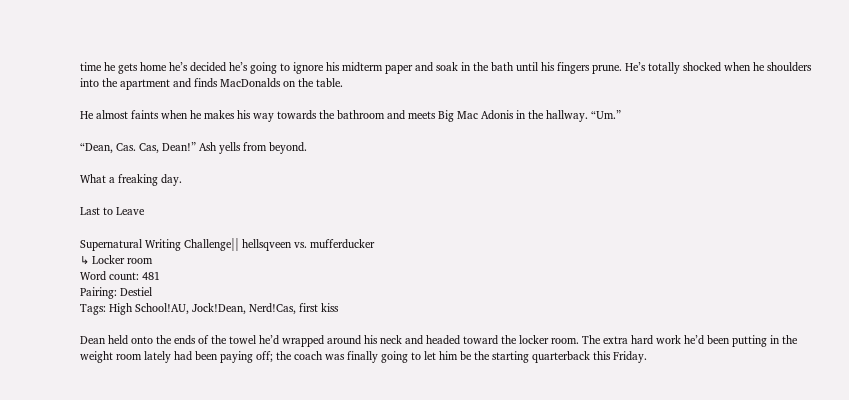time he gets home he’s decided he’s going to ignore his midterm paper and soak in the bath until his fingers prune. He’s totally shocked when he shoulders into the apartment and finds MacDonalds on the table.

He almost faints when he makes his way towards the bathroom and meets Big Mac Adonis in the hallway. “Um.”

“Dean, Cas. Cas, Dean!” Ash yells from beyond.

What a freaking day.

Last to Leave

Supernatural Writing Challenge|| hellsqveen vs. mufferducker
↳ Locker room
Word count: 481
Pairing: Destiel
Tags: High School!AU, Jock!Dean, Nerd!Cas, first kiss

Dean held onto the ends of the towel he’d wrapped around his neck and headed toward the locker room. The extra hard work he’d been putting in the weight room lately had been paying off; the coach was finally going to let him be the starting quarterback this Friday.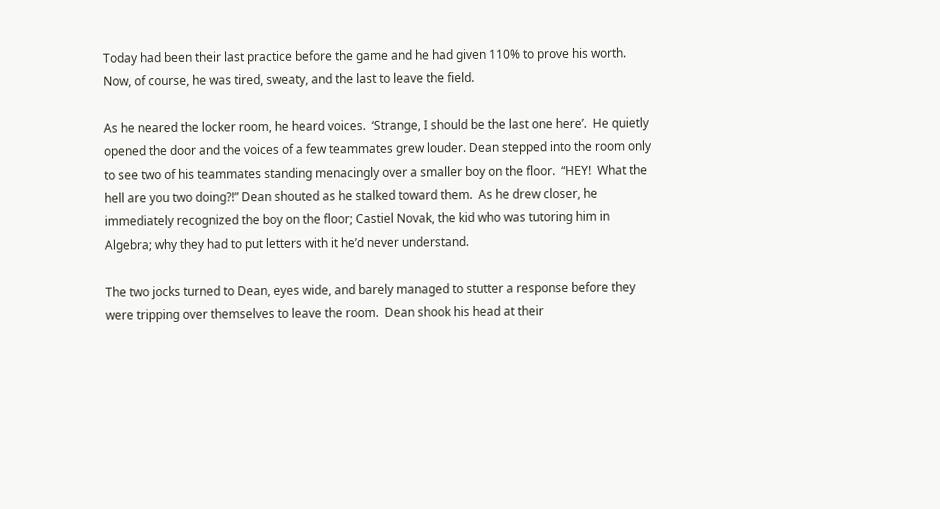Today had been their last practice before the game and he had given 110% to prove his worth. Now, of course, he was tired, sweaty, and the last to leave the field.

As he neared the locker room, he heard voices.  ‘Strange, I should be the last one here’.  He quietly opened the door and the voices of a few teammates grew louder. Dean stepped into the room only to see two of his teammates standing menacingly over a smaller boy on the floor.  “HEY!  What the hell are you two doing?!” Dean shouted as he stalked toward them.  As he drew closer, he immediately recognized the boy on the floor; Castiel Novak, the kid who was tutoring him in Algebra; why they had to put letters with it he’d never understand.

The two jocks turned to Dean, eyes wide, and barely managed to stutter a response before they were tripping over themselves to leave the room.  Dean shook his head at their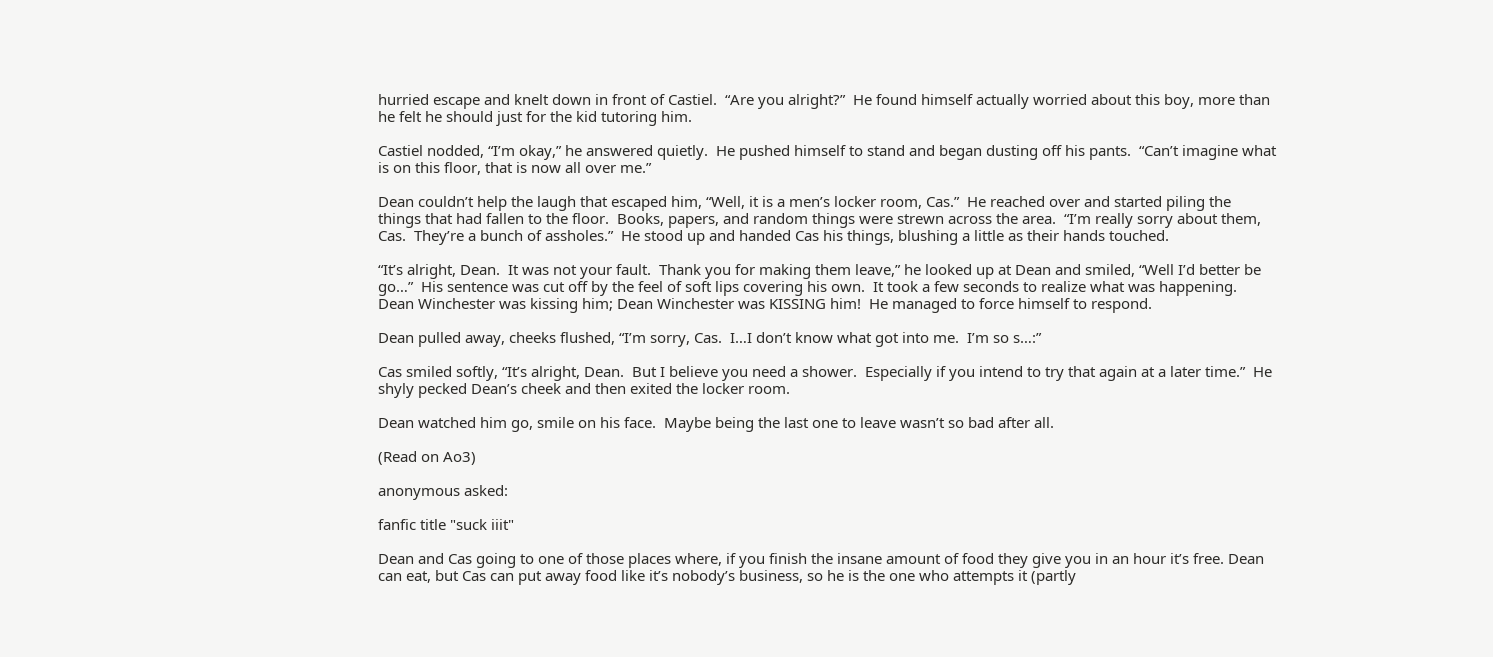hurried escape and knelt down in front of Castiel.  “Are you alright?”  He found himself actually worried about this boy, more than he felt he should just for the kid tutoring him.

Castiel nodded, “I’m okay,” he answered quietly.  He pushed himself to stand and began dusting off his pants.  “Can’t imagine what is on this floor, that is now all over me.”

Dean couldn’t help the laugh that escaped him, “Well, it is a men’s locker room, Cas.”  He reached over and started piling the things that had fallen to the floor.  Books, papers, and random things were strewn across the area.  “I’m really sorry about them, Cas.  They’re a bunch of assholes.”  He stood up and handed Cas his things, blushing a little as their hands touched.

“It’s alright, Dean.  It was not your fault.  Thank you for making them leave,” he looked up at Dean and smiled, “Well I’d better be go…”  His sentence was cut off by the feel of soft lips covering his own.  It took a few seconds to realize what was happening.  Dean Winchester was kissing him; Dean Winchester was KISSING him!  He managed to force himself to respond.

Dean pulled away, cheeks flushed, “I’m sorry, Cas.  I…I don’t know what got into me.  I’m so s…:”

Cas smiled softly, “It’s alright, Dean.  But I believe you need a shower.  Especially if you intend to try that again at a later time.”  He shyly pecked Dean’s cheek and then exited the locker room.

Dean watched him go, smile on his face.  Maybe being the last one to leave wasn’t so bad after all.

(Read on Ao3)

anonymous asked:

fanfic title "suck iiit"

Dean and Cas going to one of those places where, if you finish the insane amount of food they give you in an hour it’s free. Dean can eat, but Cas can put away food like it’s nobody’s business, so he is the one who attempts it (partly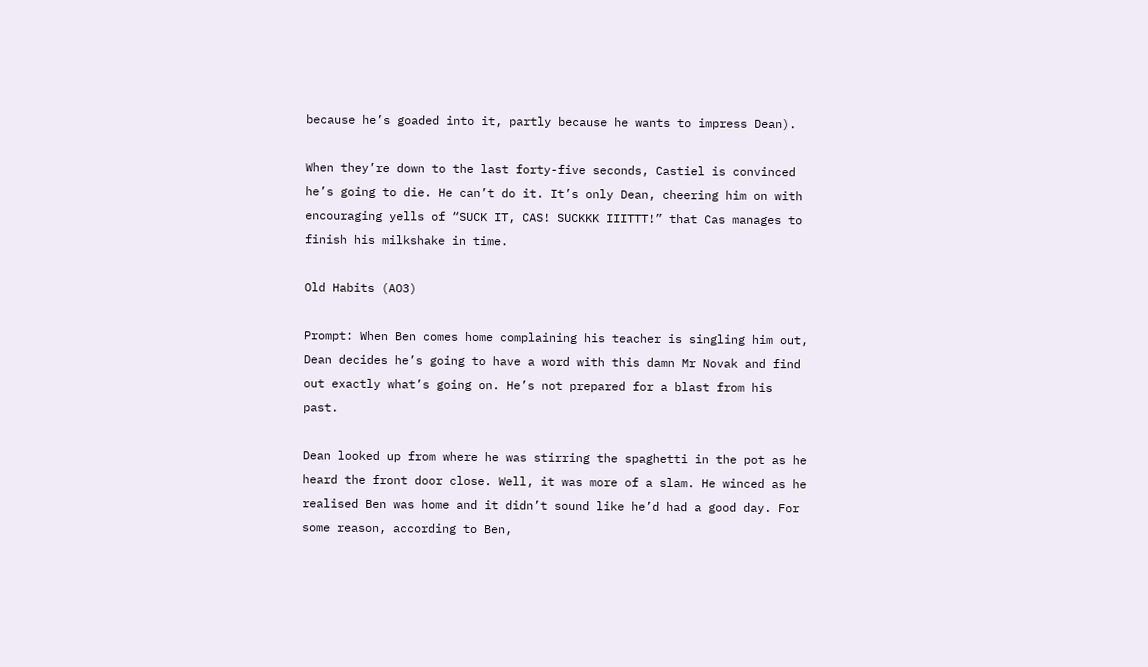because he’s goaded into it, partly because he wants to impress Dean).

When they’re down to the last forty-five seconds, Castiel is convinced he’s going to die. He can’t do it. It’s only Dean, cheering him on with encouraging yells of “SUCK IT, CAS! SUCKKK IIITTT!” that Cas manages to finish his milkshake in time.

Old Habits (AO3)

Prompt: When Ben comes home complaining his teacher is singling him out, Dean decides he’s going to have a word with this damn Mr Novak and find out exactly what’s going on. He’s not prepared for a blast from his past.

Dean looked up from where he was stirring the spaghetti in the pot as he heard the front door close. Well, it was more of a slam. He winced as he realised Ben was home and it didn’t sound like he’d had a good day. For some reason, according to Ben,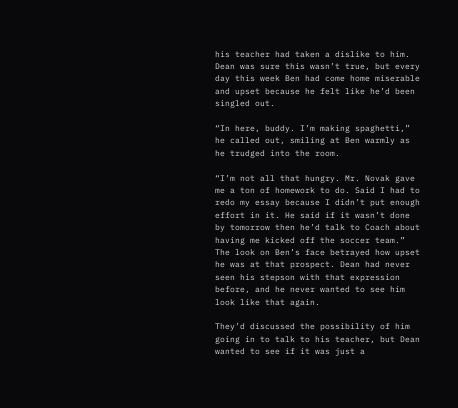his teacher had taken a dislike to him. Dean was sure this wasn’t true, but every day this week Ben had come home miserable and upset because he felt like he’d been singled out.

“In here, buddy. I’m making spaghetti,” he called out, smiling at Ben warmly as he trudged into the room.

“I’m not all that hungry. Mr. Novak gave me a ton of homework to do. Said I had to redo my essay because I didn’t put enough effort in it. He said if it wasn’t done by tomorrow then he’d talk to Coach about having me kicked off the soccer team.” The look on Ben’s face betrayed how upset he was at that prospect. Dean had never seen his stepson with that expression before, and he never wanted to see him look like that again.

They’d discussed the possibility of him going in to talk to his teacher, but Dean wanted to see if it was just a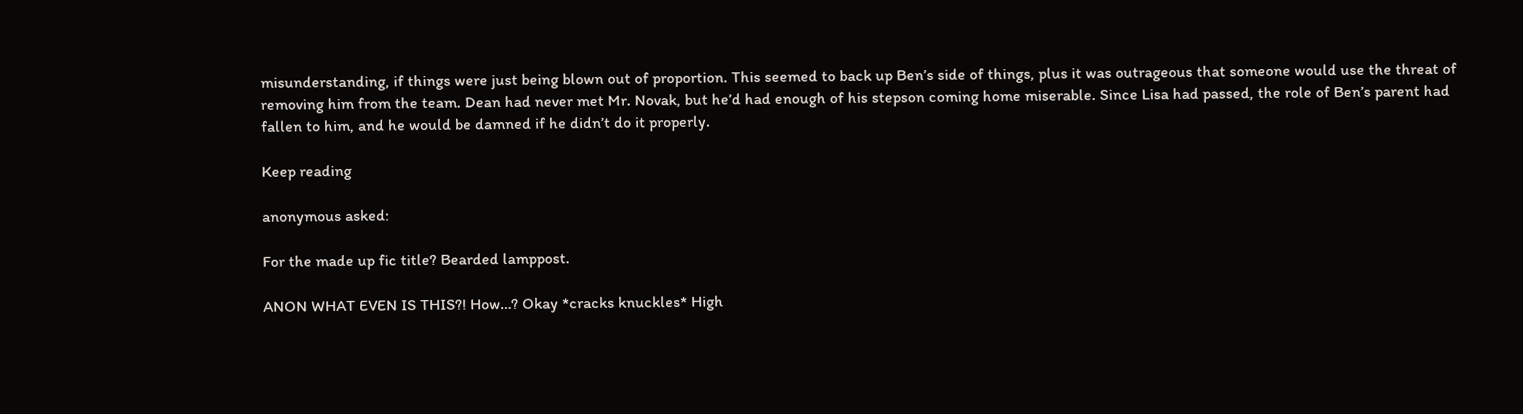misunderstanding, if things were just being blown out of proportion. This seemed to back up Ben’s side of things, plus it was outrageous that someone would use the threat of removing him from the team. Dean had never met Mr. Novak, but he’d had enough of his stepson coming home miserable. Since Lisa had passed, the role of Ben’s parent had fallen to him, and he would be damned if he didn’t do it properly.

Keep reading

anonymous asked:

For the made up fic title? Bearded lamppost.

ANON WHAT EVEN IS THIS?! How…? Okay *cracks knuckles* High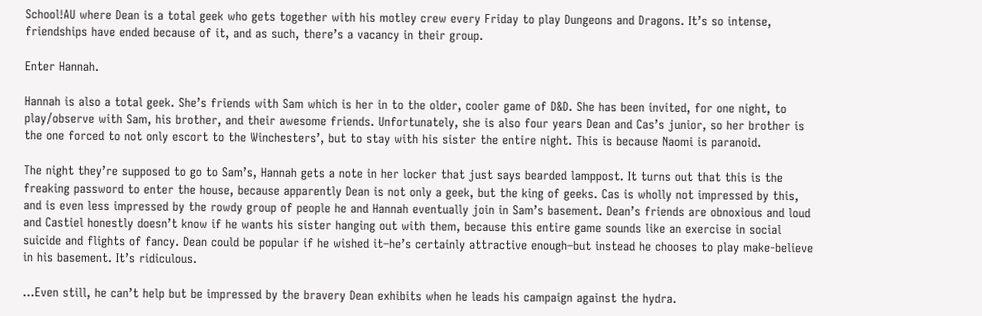School!AU where Dean is a total geek who gets together with his motley crew every Friday to play Dungeons and Dragons. It’s so intense, friendships have ended because of it, and as such, there’s a vacancy in their group.

Enter Hannah.

Hannah is also a total geek. She’s friends with Sam which is her in to the older, cooler game of D&D. She has been invited, for one night, to play/observe with Sam, his brother, and their awesome friends. Unfortunately, she is also four years Dean and Cas’s junior, so her brother is the one forced to not only escort to the Winchesters’, but to stay with his sister the entire night. This is because Naomi is paranoid.

The night they’re supposed to go to Sam’s, Hannah gets a note in her locker that just says bearded lamppost. It turns out that this is the freaking password to enter the house, because apparently Dean is not only a geek, but the king of geeks. Cas is wholly not impressed by this, and is even less impressed by the rowdy group of people he and Hannah eventually join in Sam’s basement. Dean’s friends are obnoxious and loud and Castiel honestly doesn’t know if he wants his sister hanging out with them, because this entire game sounds like an exercise in social suicide and flights of fancy. Dean could be popular if he wished it–he’s certainly attractive enough–but instead he chooses to play make-believe in his basement. It’s ridiculous.

…Even still, he can’t help but be impressed by the bravery Dean exhibits when he leads his campaign against the hydra.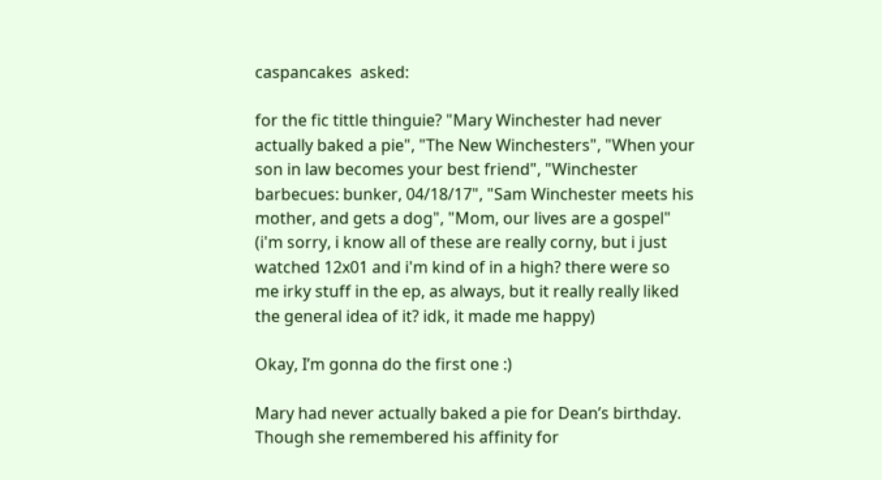caspancakes  asked:

for the fic tittle thinguie? "Mary Winchester had never actually baked a pie", "The New Winchesters", "When your son in law becomes your best friend", "Winchester barbecues: bunker, 04/18/17", "Sam Winchester meets his mother, and gets a dog", "Mom, our lives are a gospel" (i'm sorry, i know all of these are really corny, but i just watched 12x01 and i'm kind of in a high? there were so me irky stuff in the ep, as always, but it really really liked the general idea of it? idk, it made me happy)

Okay, I’m gonna do the first one :)

Mary had never actually baked a pie for Dean’s birthday. Though she remembered his affinity for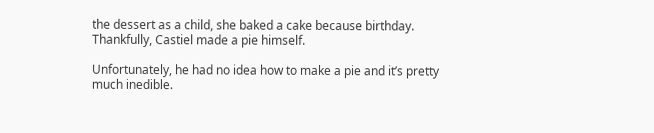the dessert as a child, she baked a cake because birthday. Thankfully, Castiel made a pie himself.

Unfortunately, he had no idea how to make a pie and it’s pretty much inedible.